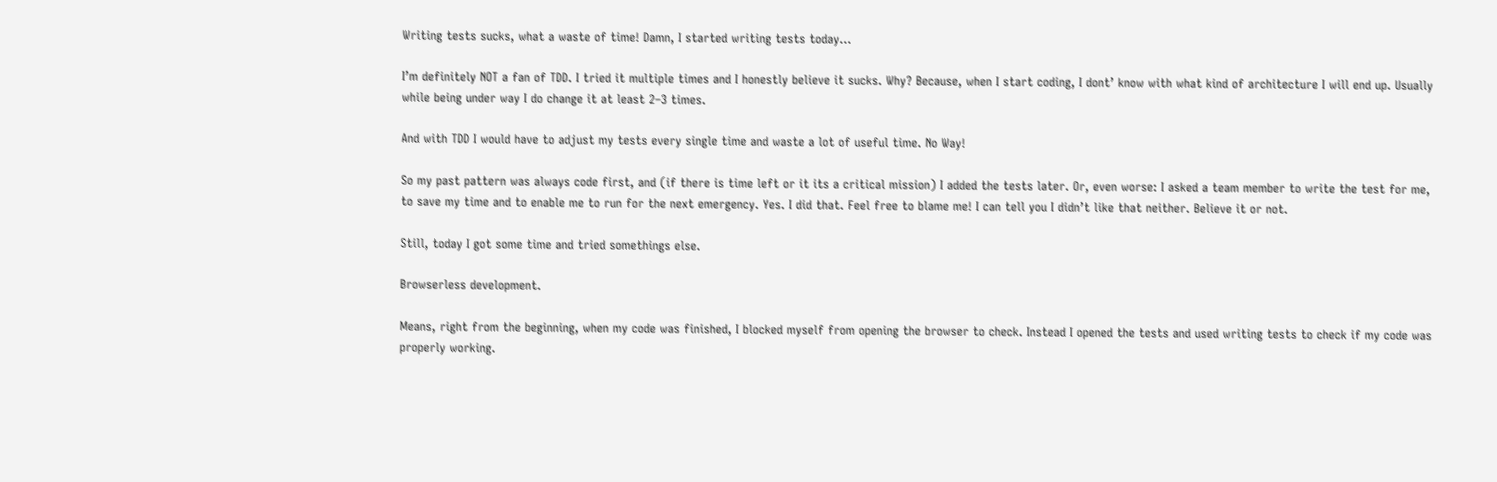Writing tests sucks, what a waste of time! Damn, I started writing tests today…

I’m definitely NOT a fan of TDD. I tried it multiple times and I honestly believe it sucks. Why? Because, when I start coding, I dont’ know with what kind of architecture I will end up. Usually while being under way I do change it at least 2–3 times.

And with TDD I would have to adjust my tests every single time and waste a lot of useful time. No Way!

So my past pattern was always code first, and (if there is time left or it its a critical mission) I added the tests later. Or, even worse: I asked a team member to write the test for me, to save my time and to enable me to run for the next emergency. Yes. I did that. Feel free to blame me! I can tell you I didn’t like that neither. Believe it or not.

Still, today I got some time and tried somethings else.

Browserless development.

Means, right from the beginning, when my code was finished, I blocked myself from opening the browser to check. Instead I opened the tests and used writing tests to check if my code was properly working.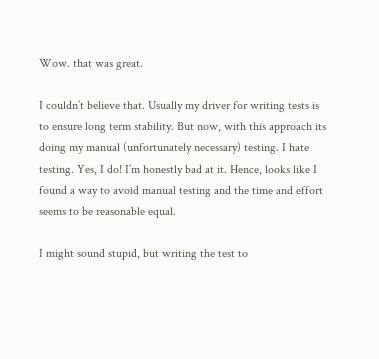Wow. that was great.

I couldn’t believe that. Usually my driver for writing tests is to ensure long term stability. But now, with this approach its doing my manual (unfortunately necessary) testing. I hate testing. Yes, I do! I’m honestly bad at it. Hence, looks like I found a way to avoid manual testing and the time and effort seems to be reasonable equal.

I might sound stupid, but writing the test to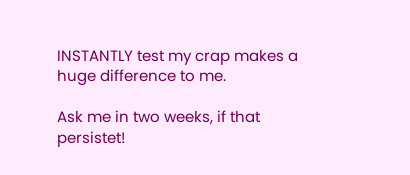INSTANTLY test my crap makes a huge difference to me.

Ask me in two weeks, if that persistet!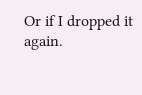Or if I dropped it again.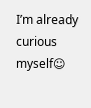I’m already curious myself☺